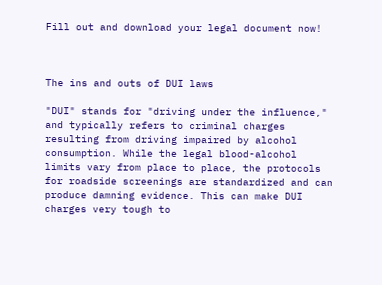Fill out and download your legal document now!



The ins and outs of DUI laws

"DUI" stands for "driving under the influence," and typically refers to criminal charges resulting from driving impaired by alcohol consumption. While the legal blood-alcohol limits vary from place to place, the protocols for roadside screenings are standardized and can produce damning evidence. This can make DUI charges very tough to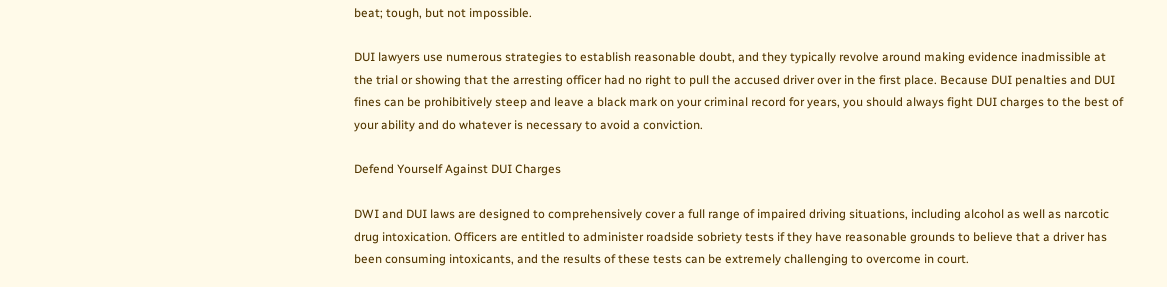beat; tough, but not impossible.

DUI lawyers use numerous strategies to establish reasonable doubt, and they typically revolve around making evidence inadmissible at the trial or showing that the arresting officer had no right to pull the accused driver over in the first place. Because DUI penalties and DUI fines can be prohibitively steep and leave a black mark on your criminal record for years, you should always fight DUI charges to the best of your ability and do whatever is necessary to avoid a conviction.

Defend Yourself Against DUI Charges

DWI and DUI laws are designed to comprehensively cover a full range of impaired driving situations, including alcohol as well as narcotic drug intoxication. Officers are entitled to administer roadside sobriety tests if they have reasonable grounds to believe that a driver has been consuming intoxicants, and the results of these tests can be extremely challenging to overcome in court.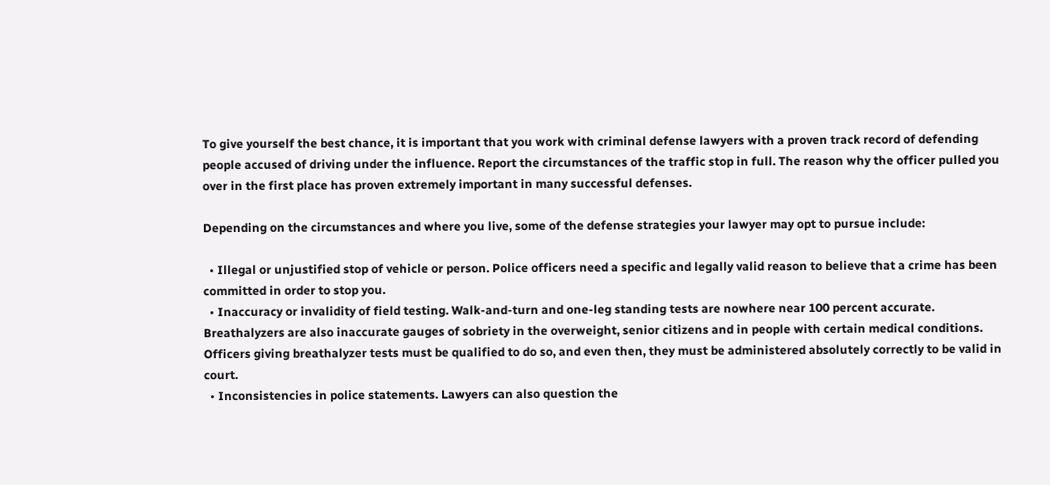To give yourself the best chance, it is important that you work with criminal defense lawyers with a proven track record of defending people accused of driving under the influence. Report the circumstances of the traffic stop in full. The reason why the officer pulled you over in the first place has proven extremely important in many successful defenses.

Depending on the circumstances and where you live, some of the defense strategies your lawyer may opt to pursue include:

  • Illegal or unjustified stop of vehicle or person. Police officers need a specific and legally valid reason to believe that a crime has been committed in order to stop you.
  • Inaccuracy or invalidity of field testing. Walk-and-turn and one-leg standing tests are nowhere near 100 percent accurate. Breathalyzers are also inaccurate gauges of sobriety in the overweight, senior citizens and in people with certain medical conditions. Officers giving breathalyzer tests must be qualified to do so, and even then, they must be administered absolutely correctly to be valid in court.
  • Inconsistencies in police statements. Lawyers can also question the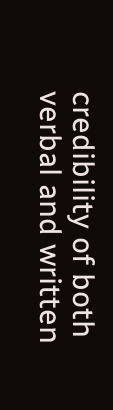credibility of both verbal and written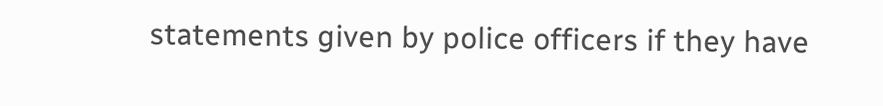statements given by police officers if they have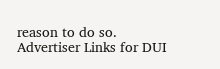reason to do so.
Advertiser Links for DUI